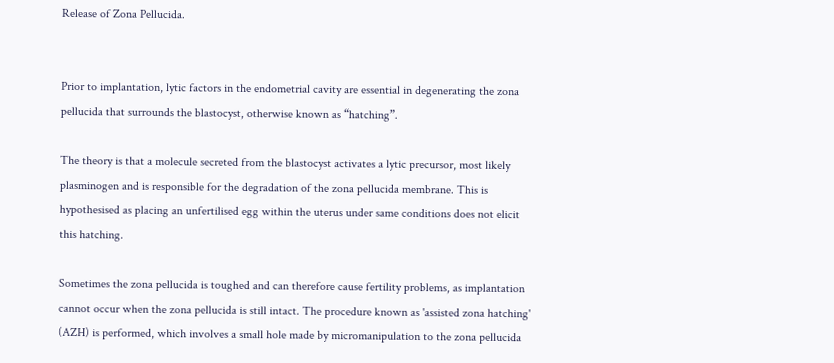Release of Zona Pellucida.


Prior to implantation, lytic factors in the endometrial cavity are essential in degenerating the zona pellucida that surrounds the blastocyst, otherwise known as “hatching”.

The theory is that a molecule secreted from the blastocyst activates a lytic precursor, most likely plasminogen and is responsible for the degradation of the zona pellucida membrane. This is hypothesised as placing an unfertilised egg within the uterus under same conditions does not elicit this hatching.

Sometimes the zona pellucida is toughed and can therefore cause fertility problems, as implantation cannot occur when the zona pellucida is still intact. The procedure known as 'assisted zona hatching' (AZH) is performed, which involves a small hole made by micromanipulation to the zona pellucida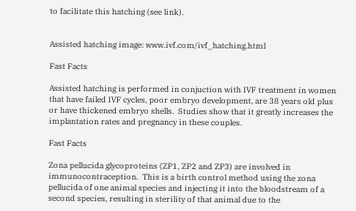to facilitate this hatching (see link).


Assisted hatching image: www.ivf.com/ivf_hatching.html

Fast Facts

Assisted hatching is performed in conjuction with IVF treatment in women that have failed IVF cycles, poor embryo development, are 38 years old plus or have thickened embryo shells.  Studies show that it greatly increases the implantation rates and pregnancy in these couples.

Fast Facts

Zona pellucida glycoproteins (ZP1, ZP2 and ZP3) are involved in immunocontraception.  This is a birth control method using the zona pellucida of one animal species and injecting it into the bloodstream of a second species, resulting in sterility of that animal due to the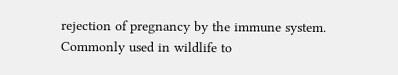rejection of pregnancy by the immune system.  Commonly used in wildlife to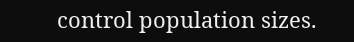control population sizes.